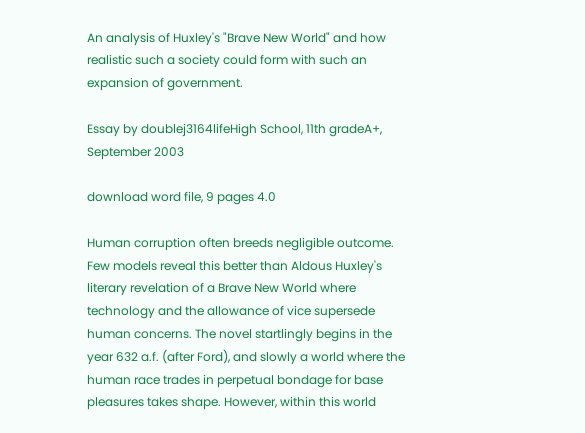An analysis of Huxley's "Brave New World" and how realistic such a society could form with such an expansion of government.

Essay by doublej3164lifeHigh School, 11th gradeA+, September 2003

download word file, 9 pages 4.0

Human corruption often breeds negligible outcome. Few models reveal this better than Aldous Huxley's literary revelation of a Brave New World where technology and the allowance of vice supersede human concerns. The novel startlingly begins in the year 632 a.f. (after Ford), and slowly a world where the human race trades in perpetual bondage for base pleasures takes shape. However, within this world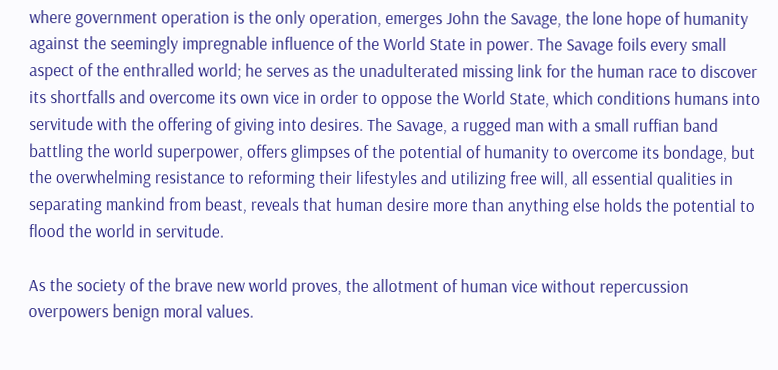where government operation is the only operation, emerges John the Savage, the lone hope of humanity against the seemingly impregnable influence of the World State in power. The Savage foils every small aspect of the enthralled world; he serves as the unadulterated missing link for the human race to discover its shortfalls and overcome its own vice in order to oppose the World State, which conditions humans into servitude with the offering of giving into desires. The Savage, a rugged man with a small ruffian band battling the world superpower, offers glimpses of the potential of humanity to overcome its bondage, but the overwhelming resistance to reforming their lifestyles and utilizing free will, all essential qualities in separating mankind from beast, reveals that human desire more than anything else holds the potential to flood the world in servitude.

As the society of the brave new world proves, the allotment of human vice without repercussion overpowers benign moral values.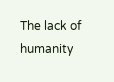The lack of humanity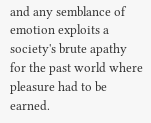and any semblance of emotion exploits a society's brute apathy for the past world where pleasure had to be earned.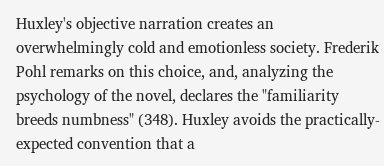Huxley's objective narration creates an overwhelmingly cold and emotionless society. Frederik Pohl remarks on this choice, and, analyzing the psychology of the novel, declares the "familiarity breeds numbness" (348). Huxley avoids the practically-expected convention that a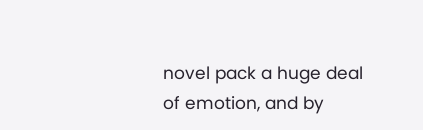novel pack a huge deal of emotion, and by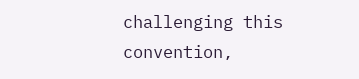challenging this convention,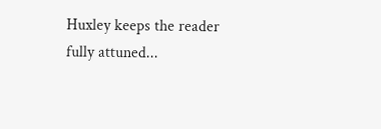Huxley keeps the reader fully attuned...